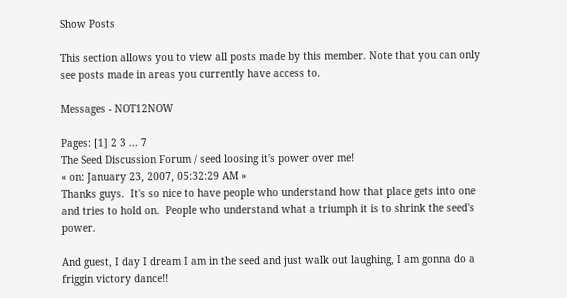Show Posts

This section allows you to view all posts made by this member. Note that you can only see posts made in areas you currently have access to.

Messages - NOT12NOW

Pages: [1] 2 3 ... 7
The Seed Discussion Forum / seed loosing it's power over me!
« on: January 23, 2007, 05:32:29 AM »
Thanks guys.  It's so nice to have people who understand how that place gets into one and tries to hold on.  People who understand what a triumph it is to shrink the seed's power.

And guest, I day I dream I am in the seed and just walk out laughing, I am gonna do a friggin victory dance!!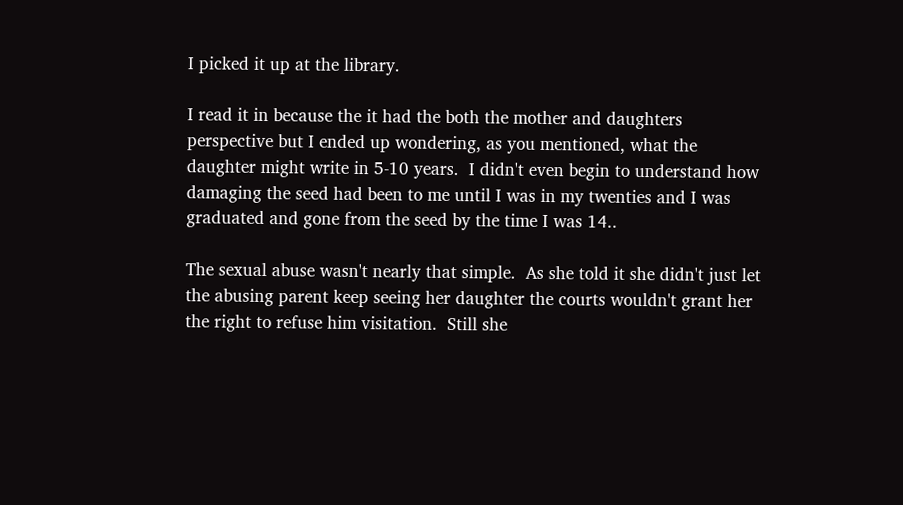I picked it up at the library.

I read it in because the it had the both the mother and daughters perspective but I ended up wondering, as you mentioned, what the daughter might write in 5-10 years.  I didn't even begin to understand how damaging the seed had been to me until I was in my twenties and I was graduated and gone from the seed by the time I was 14..

The sexual abuse wasn't nearly that simple.  As she told it she didn't just let the abusing parent keep seeing her daughter the courts wouldn't grant her the right to refuse him visitation.  Still she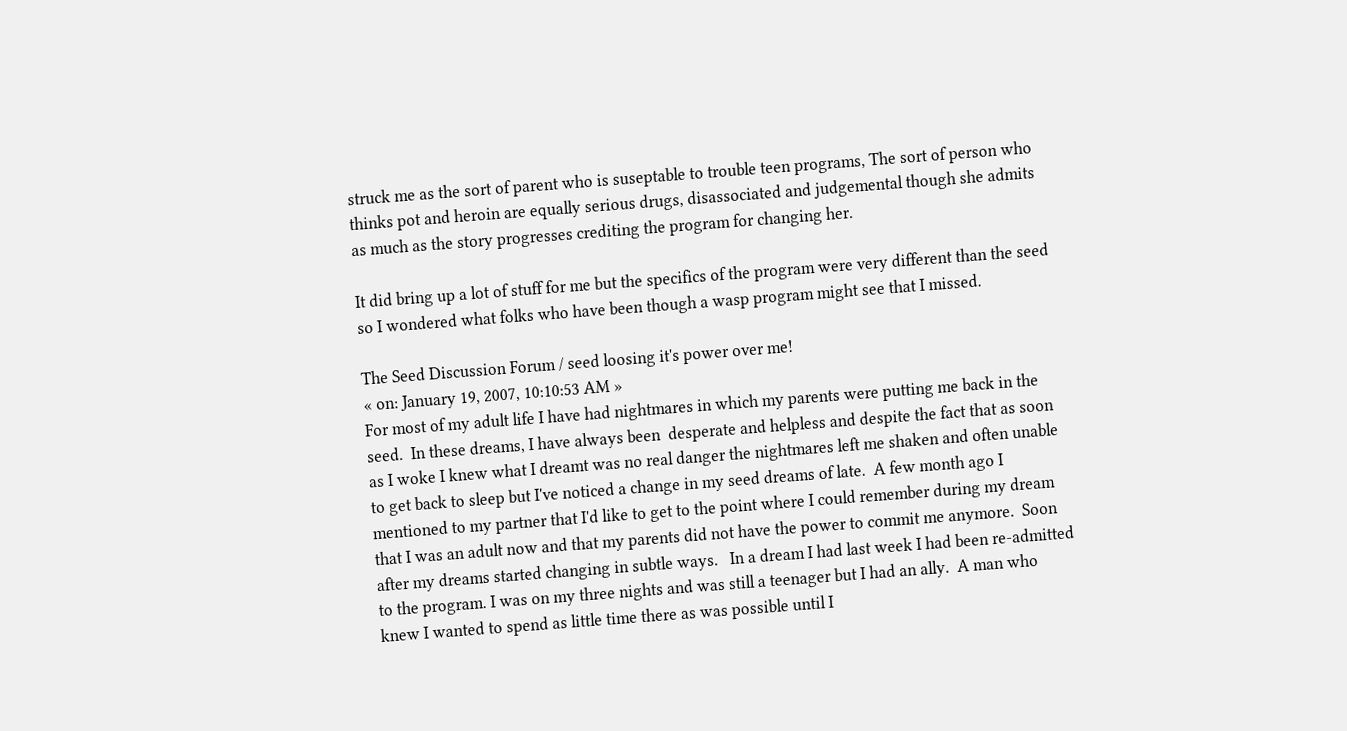struck me as the sort of parent who is suseptable to trouble teen programs, The sort of person who thinks pot and heroin are equally serious drugs, disassociated and judgemental though she admits as much as the story progresses crediting the program for changing her.

It did bring up a lot of stuff for me but the specifics of the program were very different than the seed so I wondered what folks who have been though a wasp program might see that I missed.

The Seed Discussion Forum / seed loosing it's power over me!
« on: January 19, 2007, 10:10:53 AM »
For most of my adult life I have had nightmares in which my parents were putting me back in the seed.  In these dreams, I have always been  desperate and helpless and despite the fact that as soon as I woke I knew what I dreamt was no real danger the nightmares left me shaken and often unable to get back to sleep but I've noticed a change in my seed dreams of late.  A few month ago I mentioned to my partner that I'd like to get to the point where I could remember during my dream that I was an adult now and that my parents did not have the power to commit me anymore.  Soon after my dreams started changing in subtle ways.   In a dream I had last week I had been re-admitted to the program. I was on my three nights and was still a teenager but I had an ally.  A man who knew I wanted to spend as little time there as was possible until I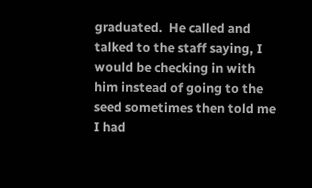graduated.  He called and talked to the staff saying, I would be checking in with him instead of going to the seed sometimes then told me I had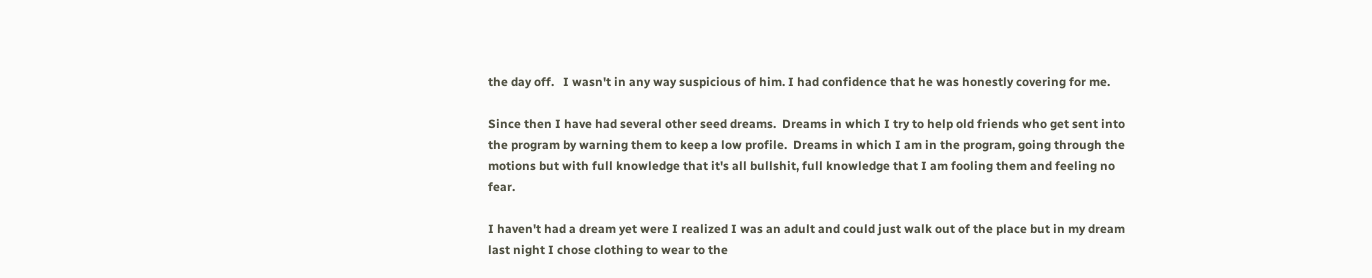the day off.   I wasn't in any way suspicious of him. I had confidence that he was honestly covering for me.

Since then I have had several other seed dreams.  Dreams in which I try to help old friends who get sent into the program by warning them to keep a low profile.  Dreams in which I am in the program, going through the motions but with full knowledge that it's all bullshit, full knowledge that I am fooling them and feeling no fear.

I haven't had a dream yet were I realized I was an adult and could just walk out of the place but in my dream last night I chose clothing to wear to the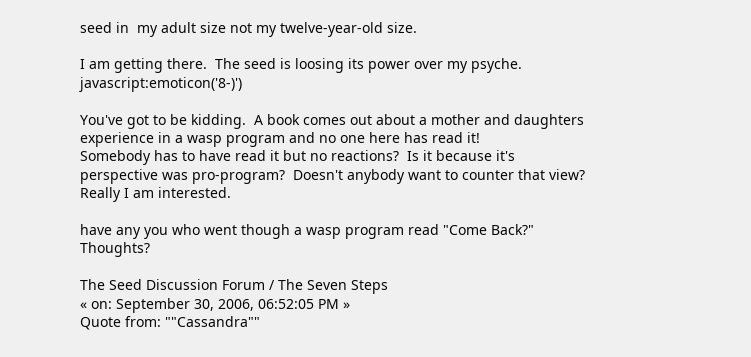seed in  my adult size not my twelve-year-old size.

I am getting there.  The seed is loosing its power over my psyche.  javascript:emoticon('8-)')

You've got to be kidding.  A book comes out about a mother and daughters experience in a wasp program and no one here has read it!
Somebody has to have read it but no reactions?  Is it because it's perspective was pro-program?  Doesn't anybody want to counter that view?   Really I am interested.

have any you who went though a wasp program read "Come Back?"  Thoughts?

The Seed Discussion Forum / The Seven Steps
« on: September 30, 2006, 06:52:05 PM »
Quote from: ""Cassandra""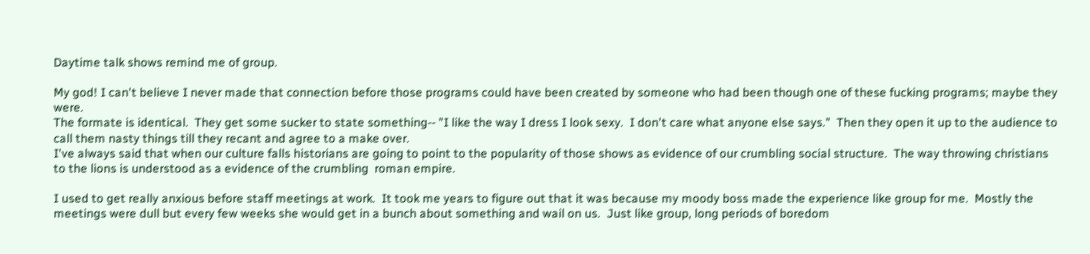Daytime talk shows remind me of group.

My god! I can't believe I never made that connection before those programs could have been created by someone who had been though one of these fucking programs; maybe they were.
The formate is identical.  They get some sucker to state something-- "I like the way I dress I look sexy.  I don't care what anyone else says."  Then they open it up to the audience to call them nasty things till they recant and agree to a make over.
I've always said that when our culture falls historians are going to point to the popularity of those shows as evidence of our crumbling social structure.  The way throwing christians to the lions is understood as a evidence of the crumbling  roman empire.

I used to get really anxious before staff meetings at work.  It took me years to figure out that it was because my moody boss made the experience like group for me.  Mostly the meetings were dull but every few weeks she would get in a bunch about something and wail on us.  Just like group, long periods of boredom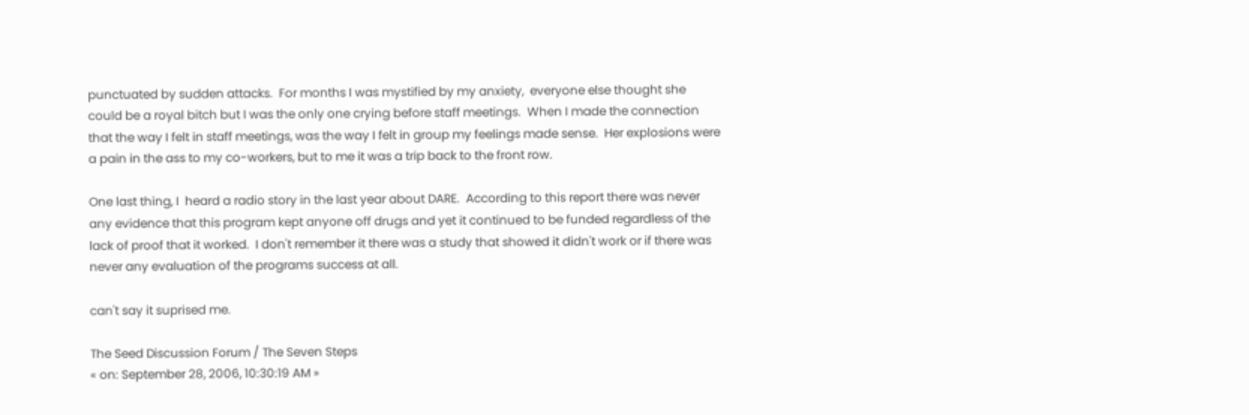punctuated by sudden attacks.  For months I was mystified by my anxiety,  everyone else thought she could be a royal bitch but I was the only one crying before staff meetings.  When I made the connection that the way I felt in staff meetings, was the way I felt in group my feelings made sense.  Her explosions were a pain in the ass to my co-workers, but to me it was a trip back to the front row.

One last thing, I  heard a radio story in the last year about DARE.  According to this report there was never any evidence that this program kept anyone off drugs and yet it continued to be funded regardless of the lack of proof that it worked.  I don't remember it there was a study that showed it didn't work or if there was never any evaluation of the programs success at all.

can't say it suprised me.

The Seed Discussion Forum / The Seven Steps
« on: September 28, 2006, 10:30:19 AM »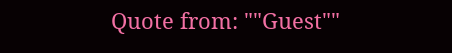Quote from: ""Guest""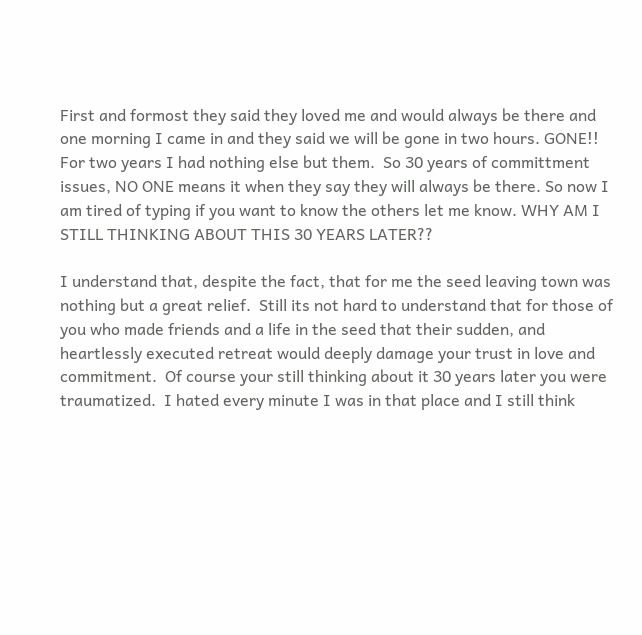First and formost they said they loved me and would always be there and one morning I came in and they said we will be gone in two hours. GONE!! For two years I had nothing else but them.  So 30 years of committment issues, NO ONE means it when they say they will always be there. So now I am tired of typing if you want to know the others let me know. WHY AM I STILL THINKING ABOUT THIS 30 YEARS LATER??

I understand that, despite the fact, that for me the seed leaving town was nothing but a great relief.  Still its not hard to understand that for those of you who made friends and a life in the seed that their sudden, and heartlessly executed retreat would deeply damage your trust in love and commitment.  Of course your still thinking about it 30 years later you were traumatized.  I hated every minute I was in that place and I still think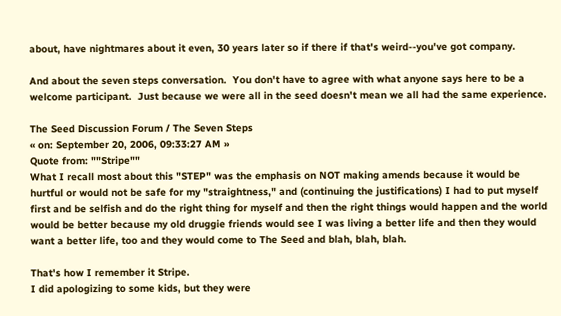about, have nightmares about it even, 30 years later so if there if that's weird--you've got company.

And about the seven steps conversation.  You don't have to agree with what anyone says here to be a welcome participant.  Just because we were all in the seed doesn't mean we all had the same experience.

The Seed Discussion Forum / The Seven Steps
« on: September 20, 2006, 09:33:27 AM »
Quote from: ""Stripe""
What I recall most about this "STEP" was the emphasis on NOT making amends because it would be hurtful or would not be safe for my "straightness," and (continuing the justifications) I had to put myself first and be selfish and do the right thing for myself and then the right things would happen and the world would be better because my old druggie friends would see I was living a better life and then they would want a better life, too and they would come to The Seed and blah, blah, blah.

That's how I remember it Stripe.
I did apologizing to some kids, but they were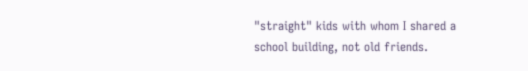"straight" kids with whom I shared a school building, not old friends.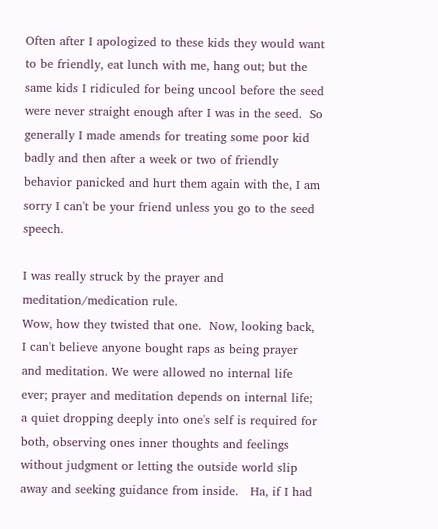Often after I apologized to these kids they would want to be friendly, eat lunch with me, hang out; but the same kids I ridiculed for being uncool before the seed were never straight enough after I was in the seed.  So generally I made amends for treating some poor kid badly and then after a week or two of friendly behavior panicked and hurt them again with the, I am sorry I can't be your friend unless you go to the seed speech.

I was really struck by the prayer and meditation/medication rule.
Wow, how they twisted that one.  Now, looking back, I can't believe anyone bought raps as being prayer and meditation. We were allowed no internal life ever; prayer and meditation depends on internal life; a quiet dropping deeply into one's self is required for both, observing ones inner thoughts and feelings without judgment or letting the outside world slip away and seeking guidance from inside.   Ha, if I had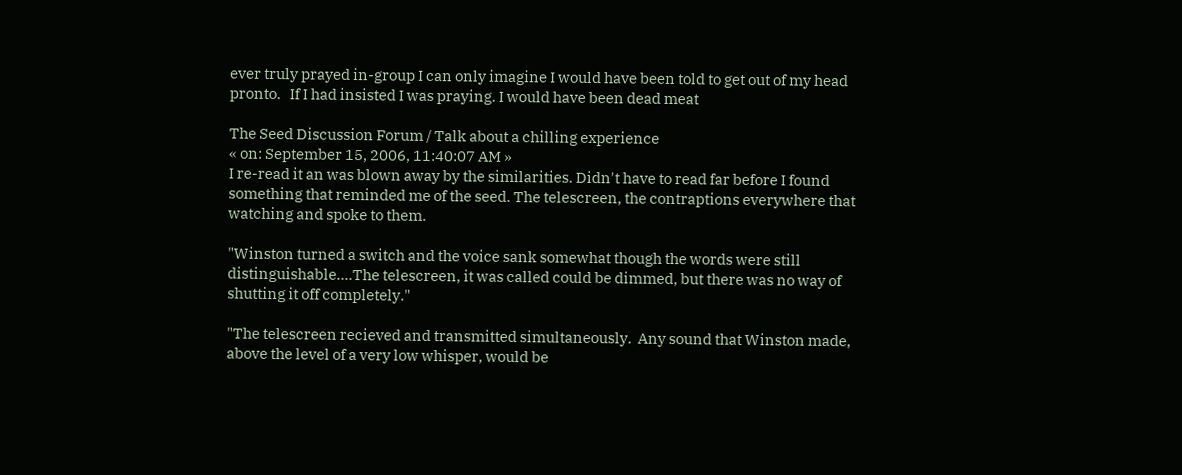ever truly prayed in-group I can only imagine I would have been told to get out of my head pronto.   If I had insisted I was praying. I would have been dead meat

The Seed Discussion Forum / Talk about a chilling experience
« on: September 15, 2006, 11:40:07 AM »
I re-read it an was blown away by the similarities. Didn't have to read far before I found something that reminded me of the seed. The telescreen, the contraptions everywhere that watching and spoke to them.

"Winston turned a switch and the voice sank somewhat though the words were still distinguishable....The telescreen, it was called could be dimmed, but there was no way of shutting it off completely."

"The telescreen recieved and transmitted simultaneously.  Any sound that Winston made, above the level of a very low whisper, would be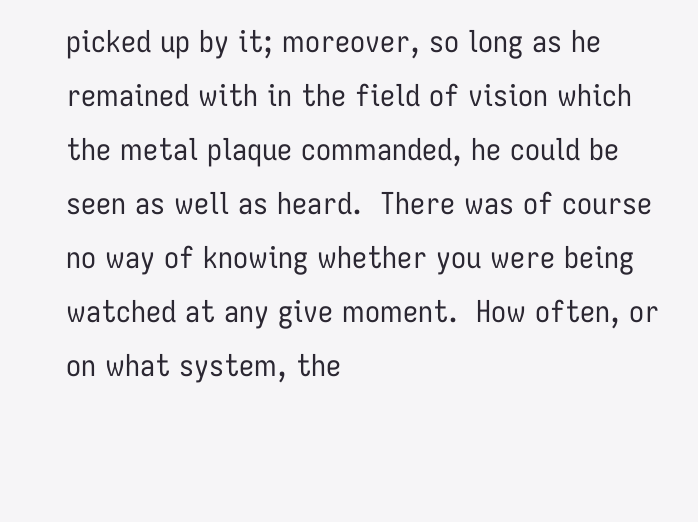picked up by it; moreover, so long as he remained with in the field of vision which the metal plaque commanded, he could be seen as well as heard.  There was of course no way of knowing whether you were being watched at any give moment.  How often, or on what system, the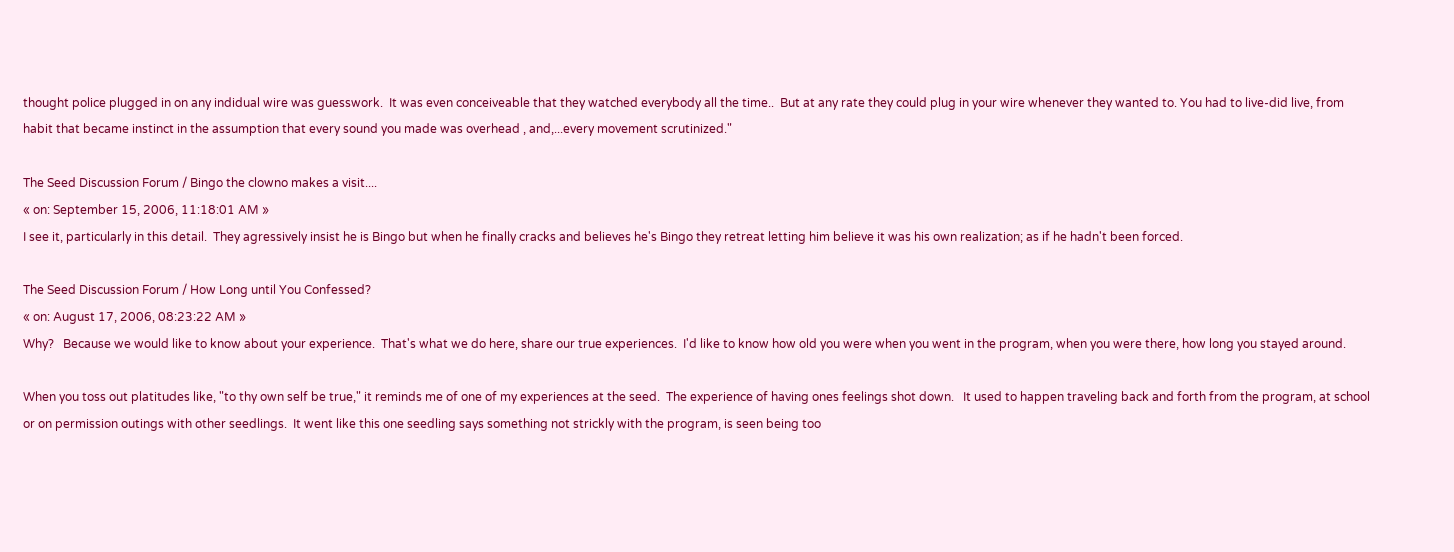thought police plugged in on any indidual wire was guesswork.  It was even conceiveable that they watched everybody all the time..  But at any rate they could plug in your wire whenever they wanted to. You had to live-did live, from habit that became instinct in the assumption that every sound you made was overhead , and,...every movement scrutinized."

The Seed Discussion Forum / Bingo the clowno makes a visit....
« on: September 15, 2006, 11:18:01 AM »
I see it, particularly in this detail.  They agressively insist he is Bingo but when he finally cracks and believes he's Bingo they retreat letting him believe it was his own realization; as if he hadn't been forced.

The Seed Discussion Forum / How Long until You Confessed?
« on: August 17, 2006, 08:23:22 AM »
Why?   Because we would like to know about your experience.  That's what we do here, share our true experiences.  I'd like to know how old you were when you went in the program, when you were there, how long you stayed around.

When you toss out platitudes like, "to thy own self be true," it reminds me of one of my experiences at the seed.  The experience of having ones feelings shot down.   It used to happen traveling back and forth from the program, at school or on permission outings with other seedlings.  It went like this one seedling says something not strickly with the program, is seen being too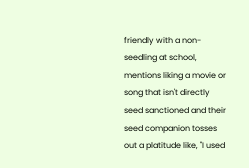friendly with a non-seedling at school,  mentions liking a movie or song that isn't directly seed sanctioned and their seed companion tosses out a platitude like, "I used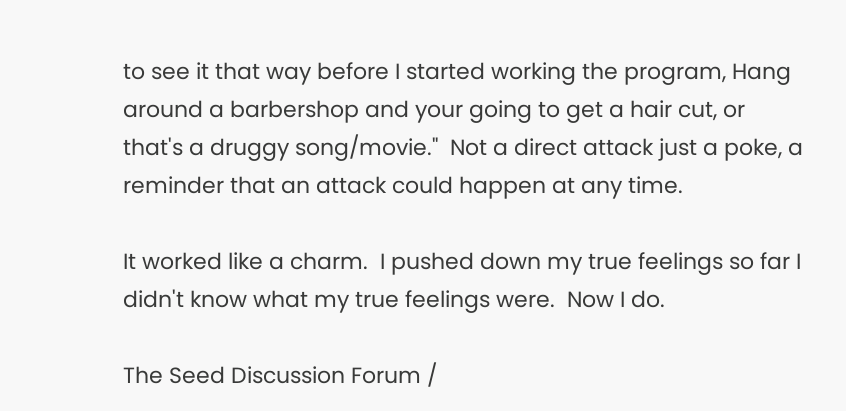to see it that way before I started working the program, Hang around a barbershop and your going to get a hair cut, or that's a druggy song/movie."  Not a direct attack just a poke, a reminder that an attack could happen at any time.

It worked like a charm.  I pushed down my true feelings so far I didn't know what my true feelings were.  Now I do.

The Seed Discussion Forum /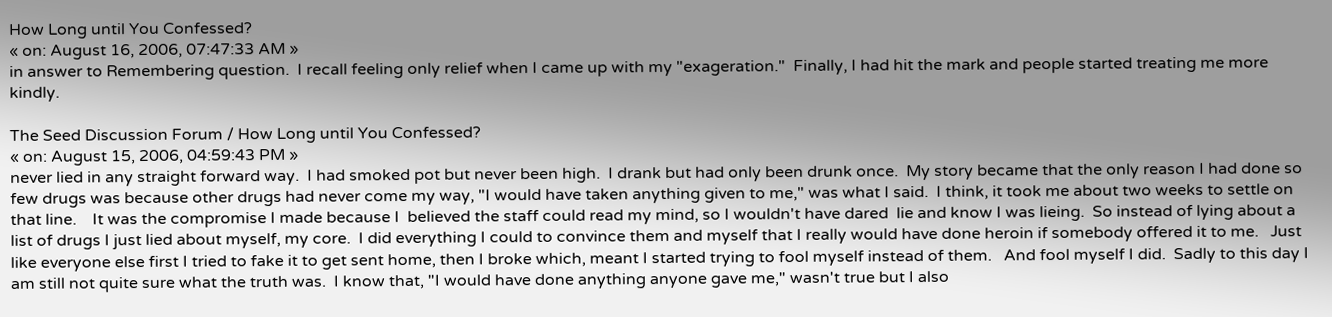How Long until You Confessed?
« on: August 16, 2006, 07:47:33 AM »
in answer to Remembering question.  I recall feeling only relief when I came up with my "exageration."  Finally, I had hit the mark and people started treating me more kindly.

The Seed Discussion Forum / How Long until You Confessed?
« on: August 15, 2006, 04:59:43 PM »
never lied in any straight forward way.  I had smoked pot but never been high.  I drank but had only been drunk once.  My story became that the only reason I had done so few drugs was because other drugs had never come my way, "I would have taken anything given to me," was what I said.  I think, it took me about two weeks to settle on that line.    It was the compromise I made because I  believed the staff could read my mind, so I wouldn't have dared  lie and know I was lieing.  So instead of lying about a list of drugs I just lied about myself, my core.  I did everything I could to convince them and myself that I really would have done heroin if somebody offered it to me.   Just like everyone else first I tried to fake it to get sent home, then I broke which, meant I started trying to fool myself instead of them.   And fool myself I did.  Sadly to this day I am still not quite sure what the truth was.  I know that, "I would have done anything anyone gave me," wasn't true but I also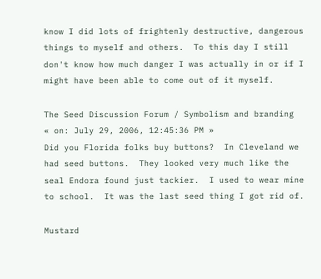know I did lots of frightenly destructive, dangerous things to myself and others.  To this day I still don't know how much danger I was actually in or if I might have been able to come out of it myself.

The Seed Discussion Forum / Symbolism and branding
« on: July 29, 2006, 12:45:36 PM »
Did you Florida folks buy buttons?  In Cleveland we had seed buttons.  They looked very much like the seal Endora found just tackier.  I used to wear mine to school.  It was the last seed thing I got rid of.

Mustard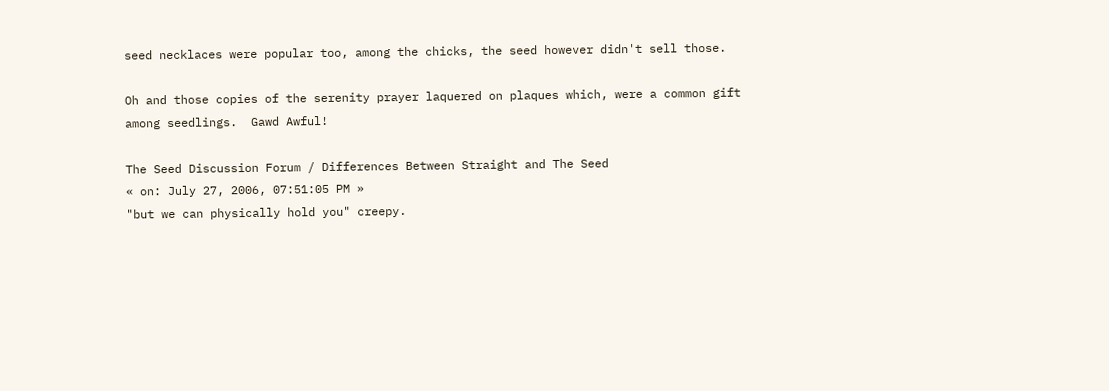seed necklaces were popular too, among the chicks, the seed however didn't sell those.

Oh and those copies of the serenity prayer laquered on plaques which, were a common gift among seedlings.  Gawd Awful!

The Seed Discussion Forum / Differences Between Straight and The Seed
« on: July 27, 2006, 07:51:05 PM »
"but we can physically hold you" creepy.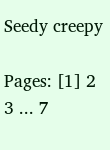Seedy creepy

Pages: [1] 2 3 ... 7